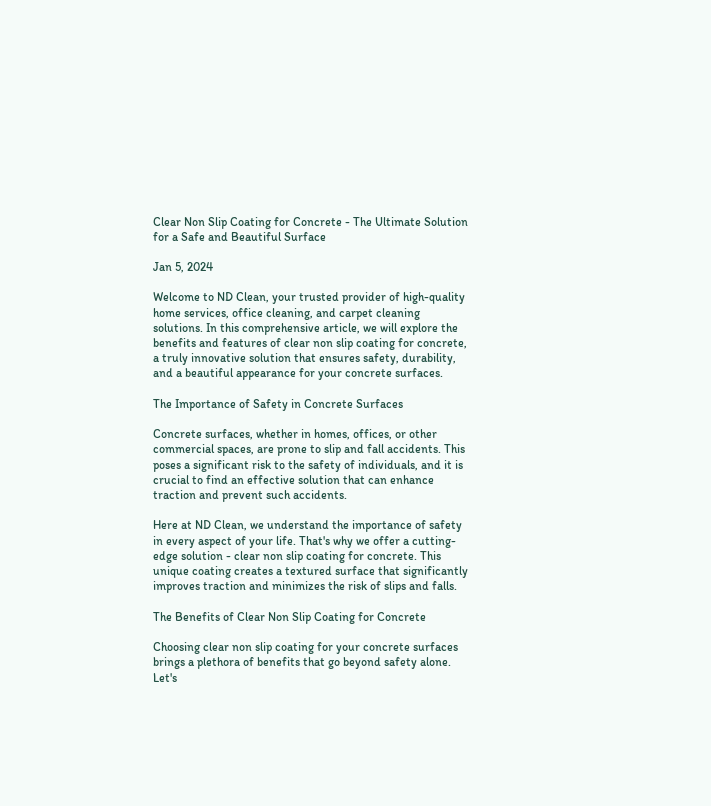Clear Non Slip Coating for Concrete - The Ultimate Solution for a Safe and Beautiful Surface

Jan 5, 2024

Welcome to ND Clean, your trusted provider of high-quality home services, office cleaning, and carpet cleaning solutions. In this comprehensive article, we will explore the benefits and features of clear non slip coating for concrete, a truly innovative solution that ensures safety, durability, and a beautiful appearance for your concrete surfaces.

The Importance of Safety in Concrete Surfaces

Concrete surfaces, whether in homes, offices, or other commercial spaces, are prone to slip and fall accidents. This poses a significant risk to the safety of individuals, and it is crucial to find an effective solution that can enhance traction and prevent such accidents.

Here at ND Clean, we understand the importance of safety in every aspect of your life. That's why we offer a cutting-edge solution - clear non slip coating for concrete. This unique coating creates a textured surface that significantly improves traction and minimizes the risk of slips and falls.

The Benefits of Clear Non Slip Coating for Concrete

Choosing clear non slip coating for your concrete surfaces brings a plethora of benefits that go beyond safety alone. Let's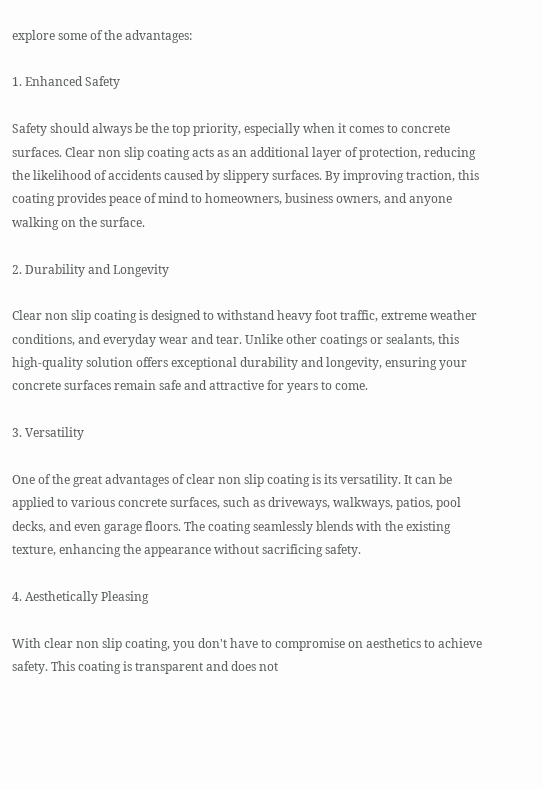explore some of the advantages:

1. Enhanced Safety

Safety should always be the top priority, especially when it comes to concrete surfaces. Clear non slip coating acts as an additional layer of protection, reducing the likelihood of accidents caused by slippery surfaces. By improving traction, this coating provides peace of mind to homeowners, business owners, and anyone walking on the surface.

2. Durability and Longevity

Clear non slip coating is designed to withstand heavy foot traffic, extreme weather conditions, and everyday wear and tear. Unlike other coatings or sealants, this high-quality solution offers exceptional durability and longevity, ensuring your concrete surfaces remain safe and attractive for years to come.

3. Versatility

One of the great advantages of clear non slip coating is its versatility. It can be applied to various concrete surfaces, such as driveways, walkways, patios, pool decks, and even garage floors. The coating seamlessly blends with the existing texture, enhancing the appearance without sacrificing safety.

4. Aesthetically Pleasing

With clear non slip coating, you don't have to compromise on aesthetics to achieve safety. This coating is transparent and does not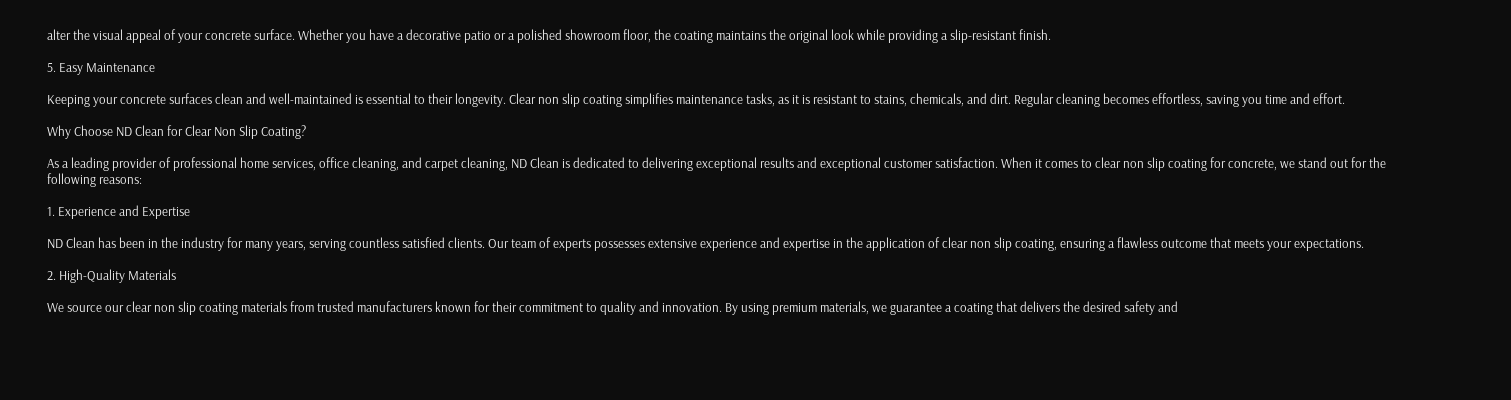alter the visual appeal of your concrete surface. Whether you have a decorative patio or a polished showroom floor, the coating maintains the original look while providing a slip-resistant finish.

5. Easy Maintenance

Keeping your concrete surfaces clean and well-maintained is essential to their longevity. Clear non slip coating simplifies maintenance tasks, as it is resistant to stains, chemicals, and dirt. Regular cleaning becomes effortless, saving you time and effort.

Why Choose ND Clean for Clear Non Slip Coating?

As a leading provider of professional home services, office cleaning, and carpet cleaning, ND Clean is dedicated to delivering exceptional results and exceptional customer satisfaction. When it comes to clear non slip coating for concrete, we stand out for the following reasons:

1. Experience and Expertise

ND Clean has been in the industry for many years, serving countless satisfied clients. Our team of experts possesses extensive experience and expertise in the application of clear non slip coating, ensuring a flawless outcome that meets your expectations.

2. High-Quality Materials

We source our clear non slip coating materials from trusted manufacturers known for their commitment to quality and innovation. By using premium materials, we guarantee a coating that delivers the desired safety and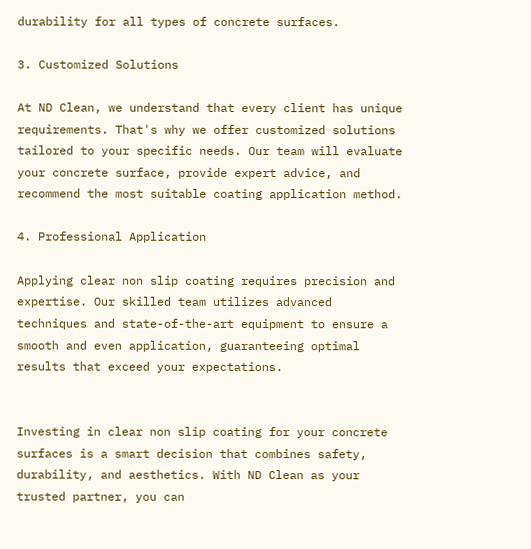durability for all types of concrete surfaces.

3. Customized Solutions

At ND Clean, we understand that every client has unique requirements. That's why we offer customized solutions tailored to your specific needs. Our team will evaluate your concrete surface, provide expert advice, and recommend the most suitable coating application method.

4. Professional Application

Applying clear non slip coating requires precision and expertise. Our skilled team utilizes advanced techniques and state-of-the-art equipment to ensure a smooth and even application, guaranteeing optimal results that exceed your expectations.


Investing in clear non slip coating for your concrete surfaces is a smart decision that combines safety, durability, and aesthetics. With ND Clean as your trusted partner, you can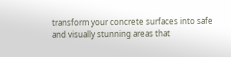transform your concrete surfaces into safe and visually stunning areas that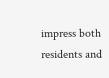impress both residents and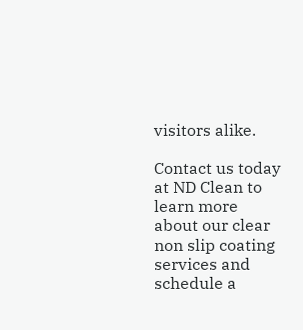visitors alike.

Contact us today at ND Clean to learn more about our clear non slip coating services and schedule a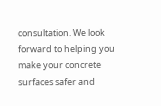consultation. We look forward to helping you make your concrete surfaces safer and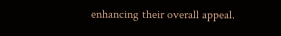enhancing their overall appeal.